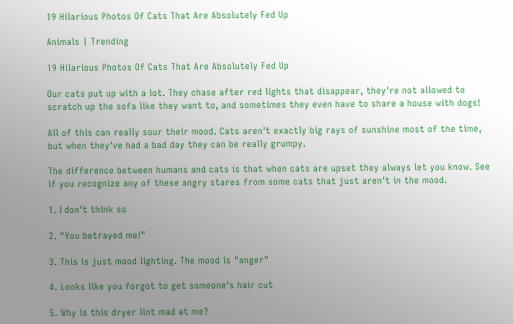19 Hilarious Photos Of Cats That Are Absolutely Fed Up

Animals | Trending

19 Hilarious Photos Of Cats That Are Absolutely Fed Up

Our cats put up with a lot. They chase after red lights that disappear, they're not allowed to scratch up the sofa like they want to, and sometimes they even have to share a house with dogs!

All of this can really sour their mood. Cats aren't exactly big rays of sunshine most of the time, but when they've had a bad day they can be really grumpy.

The difference between humans and cats is that when cats are upset they always let you know. See if you recognize any of these angry stares from some cats that just aren't in the mood.

1. I don't think so

2. "You betrayed me!"

3. This is just mood lighting. The mood is "anger"

4. Looks like you forgot to get someone's hair cut

5. Why is this dryer lint mad at me?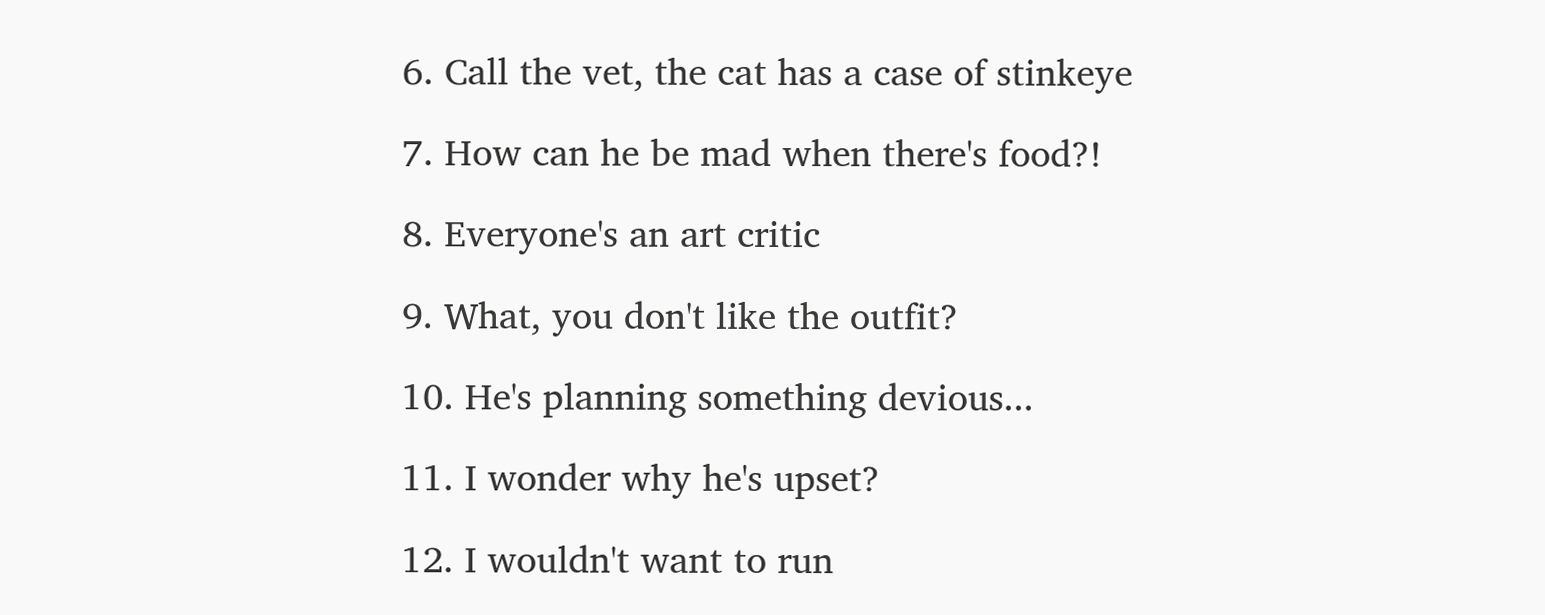6. Call the vet, the cat has a case of stinkeye

7. How can he be mad when there's food?!

8. Everyone's an art critic

9. What, you don't like the outfit?

10. He's planning something devious...

11. I wonder why he's upset?

12. I wouldn't want to run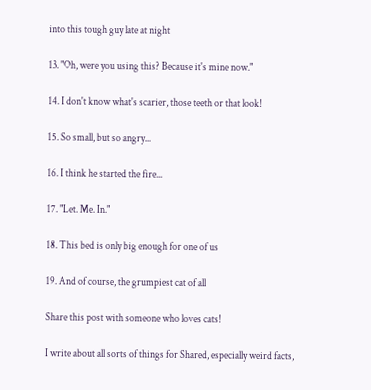into this tough guy late at night

13. "Oh, were you using this? Because it's mine now."

14. I don't know what's scarier, those teeth or that look!

15. So small, but so angry...

16. I think he started the fire...

17. "Let. Me. In."

18. This bed is only big enough for one of us

19. And of course, the grumpiest cat of all

Share this post with someone who loves cats!

I write about all sorts of things for Shared, especially weird facts,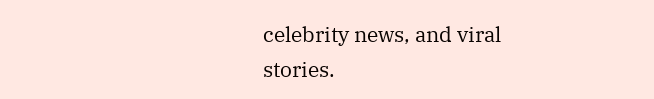celebrity news, and viral stories.